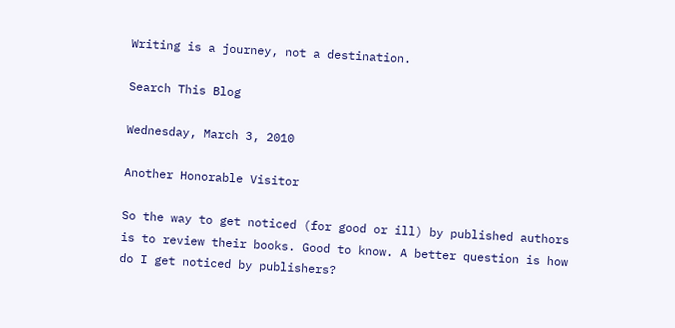Writing is a journey, not a destination.

Search This Blog

Wednesday, March 3, 2010

Another Honorable Visitor

So the way to get noticed (for good or ill) by published authors is to review their books. Good to know. A better question is how do I get noticed by publishers?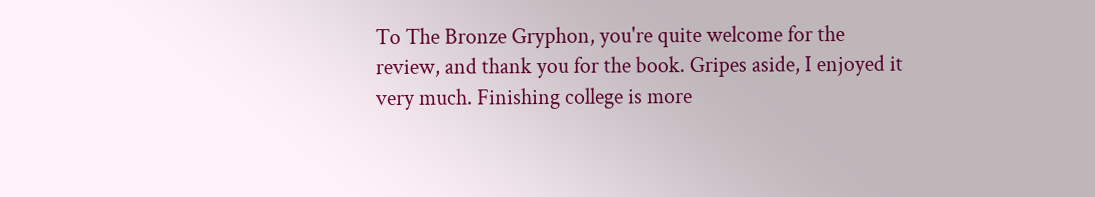To The Bronze Gryphon, you're quite welcome for the review, and thank you for the book. Gripes aside, I enjoyed it very much. Finishing college is more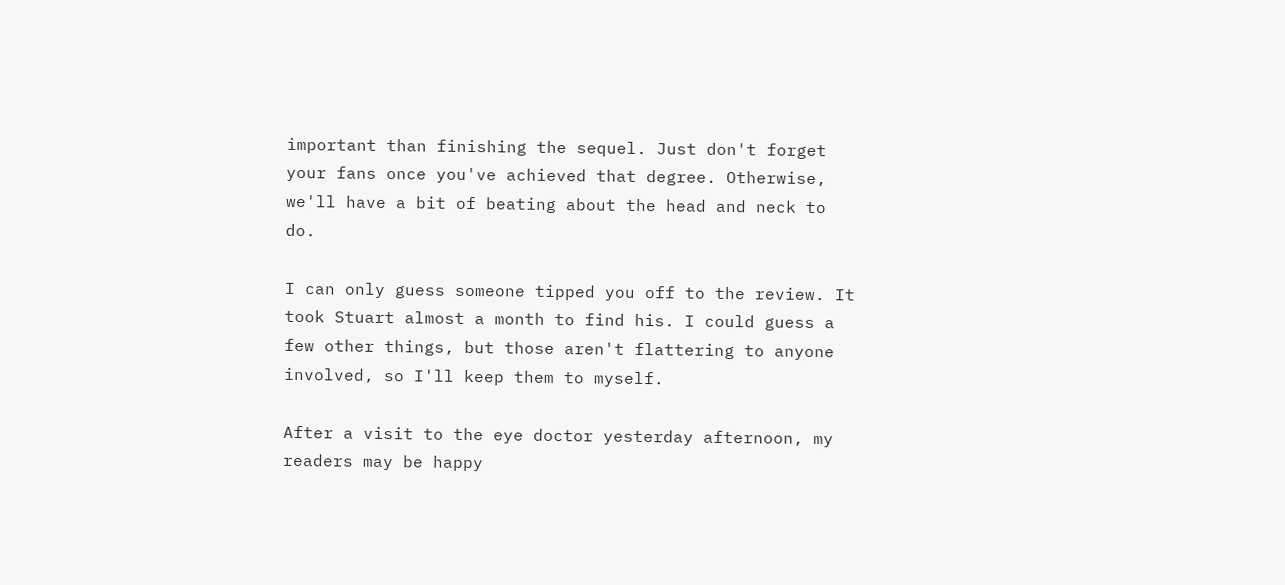important than finishing the sequel. Just don't forget your fans once you've achieved that degree. Otherwise, we'll have a bit of beating about the head and neck to do.

I can only guess someone tipped you off to the review. It took Stuart almost a month to find his. I could guess a few other things, but those aren't flattering to anyone involved, so I'll keep them to myself.

After a visit to the eye doctor yesterday afternoon, my readers may be happy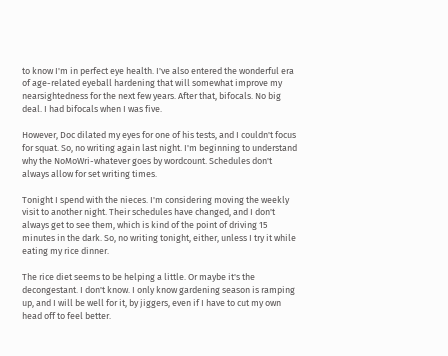to know I'm in perfect eye health. I've also entered the wonderful era of age-related eyeball hardening that will somewhat improve my nearsightedness for the next few years. After that, bifocals. No big deal. I had bifocals when I was five.

However, Doc dilated my eyes for one of his tests, and I couldn't focus for squat. So, no writing again last night. I'm beginning to understand why the NoMoWri-whatever goes by wordcount. Schedules don't always allow for set writing times.

Tonight I spend with the nieces. I'm considering moving the weekly visit to another night. Their schedules have changed, and I don't always get to see them, which is kind of the point of driving 15 minutes in the dark. So, no writing tonight, either, unless I try it while eating my rice dinner.

The rice diet seems to be helping a little. Or maybe it's the decongestant. I don't know. I only know gardening season is ramping up, and I will be well for it, by jiggers, even if I have to cut my own head off to feel better.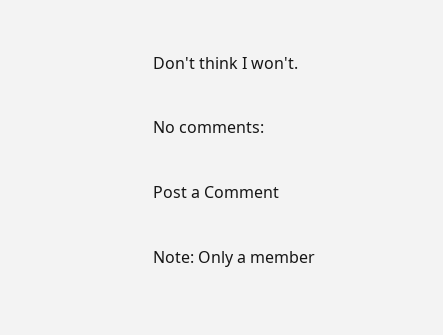Don't think I won't.

No comments:

Post a Comment

Note: Only a member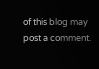of this blog may post a comment.